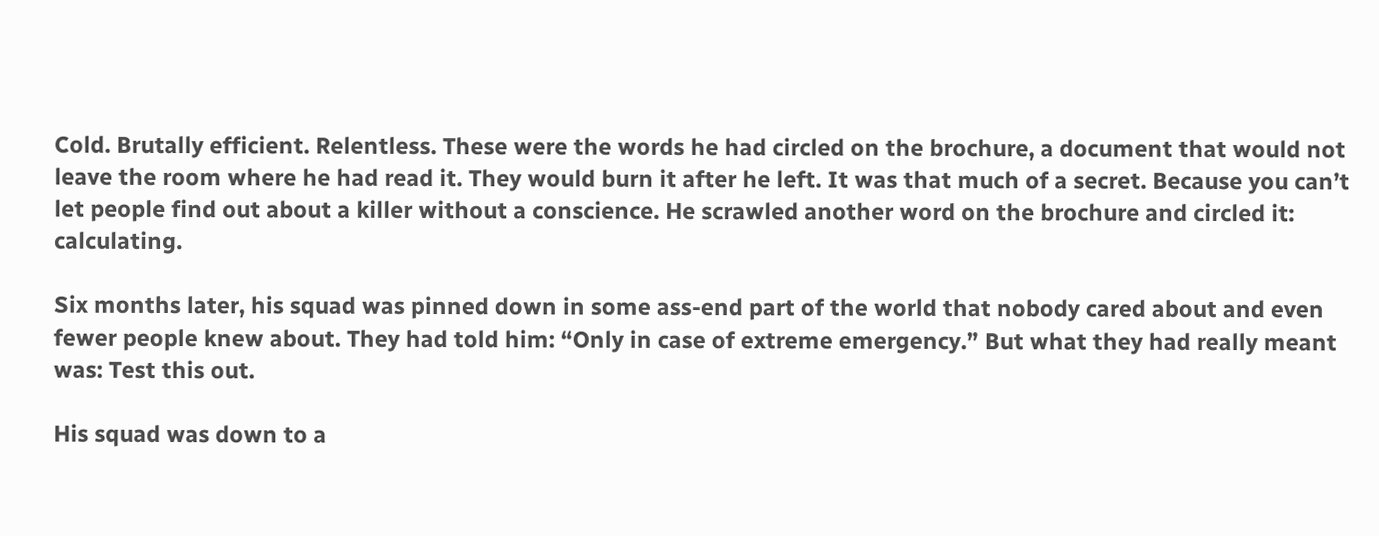Cold. Brutally efficient. Relentless. These were the words he had circled on the brochure, a document that would not leave the room where he had read it. They would burn it after he left. It was that much of a secret. Because you can’t let people find out about a killer without a conscience. He scrawled another word on the brochure and circled it: calculating.

Six months later, his squad was pinned down in some ass-end part of the world that nobody cared about and even fewer people knew about. They had told him: “Only in case of extreme emergency.” But what they had really meant was: Test this out.

His squad was down to a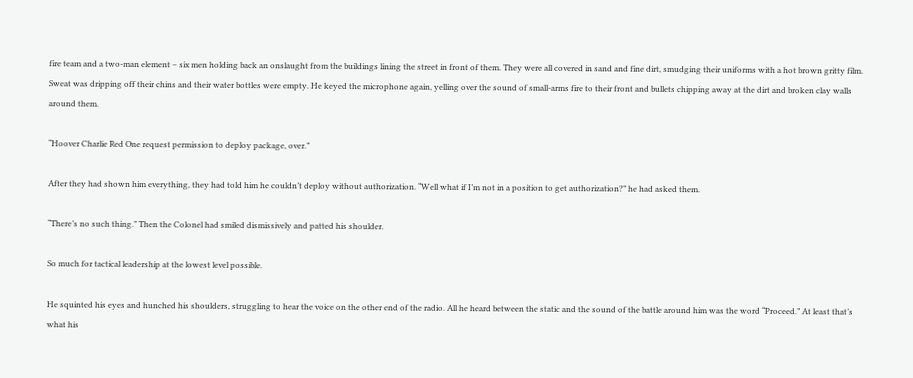fire team and a two-man element – six men holding back an onslaught from the buildings lining the street in front of them. They were all covered in sand and fine dirt, smudging their uniforms with a hot brown gritty film. Sweat was dripping off their chins and their water bottles were empty. He keyed the microphone again, yelling over the sound of small-arms fire to their front and bullets chipping away at the dirt and broken clay walls around them.

“Hoover Charlie Red One request permission to deploy package, over.”

After they had shown him everything, they had told him he couldn’t deploy without authorization. “Well what if I’m not in a position to get authorization?” he had asked them.

“There’s no such thing.” Then the Colonel had smiled dismissively and patted his shoulder.

So much for tactical leadership at the lowest level possible.

He squinted his eyes and hunched his shoulders, struggling to hear the voice on the other end of the radio. All he heard between the static and the sound of the battle around him was the word “Proceed.” At least that’s what his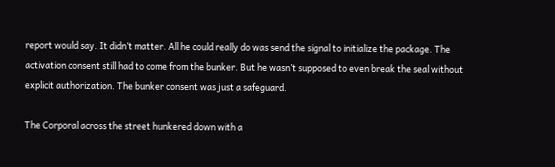report would say. It didn’t matter. All he could really do was send the signal to initialize the package. The activation consent still had to come from the bunker. But he wasn’t supposed to even break the seal without explicit authorization. The bunker consent was just a safeguard.

The Corporal across the street hunkered down with a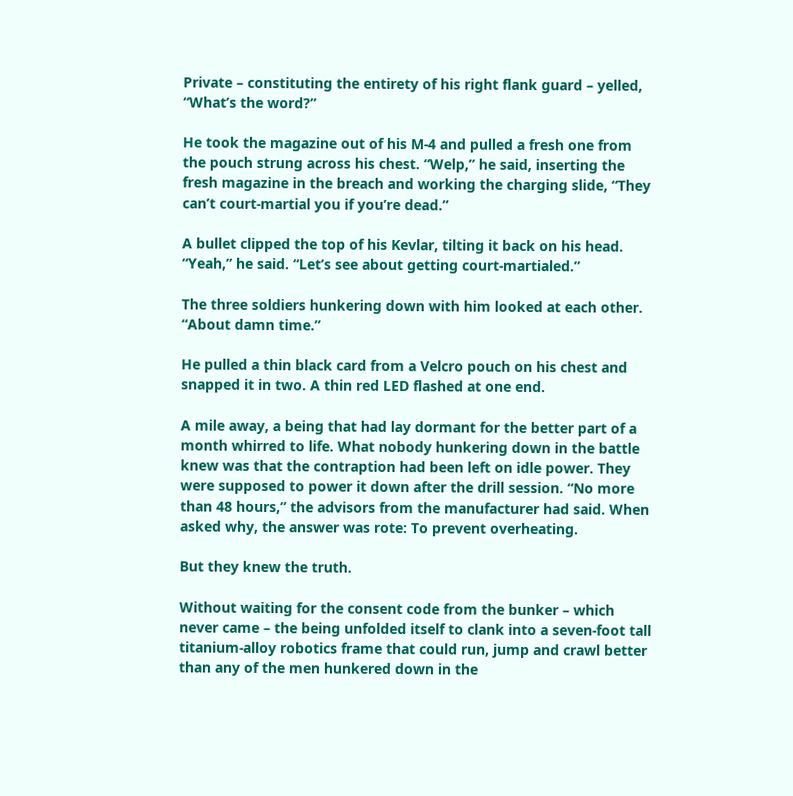Private – constituting the entirety of his right flank guard – yelled, “What’s the word?”

He took the magazine out of his M-4 and pulled a fresh one from the pouch strung across his chest. “Welp,” he said, inserting the fresh magazine in the breach and working the charging slide, “They can’t court-martial you if you’re dead.”

A bullet clipped the top of his Kevlar, tilting it back on his head. “Yeah,” he said. “Let’s see about getting court-martialed.”

The three soldiers hunkering down with him looked at each other. “About damn time.”

He pulled a thin black card from a Velcro pouch on his chest and snapped it in two. A thin red LED flashed at one end.

A mile away, a being that had lay dormant for the better part of a month whirred to life. What nobody hunkering down in the battle knew was that the contraption had been left on idle power. They were supposed to power it down after the drill session. “No more than 48 hours,” the advisors from the manufacturer had said. When asked why, the answer was rote: To prevent overheating.

But they knew the truth.

Without waiting for the consent code from the bunker – which never came – the being unfolded itself to clank into a seven-foot tall titanium-alloy robotics frame that could run, jump and crawl better than any of the men hunkered down in the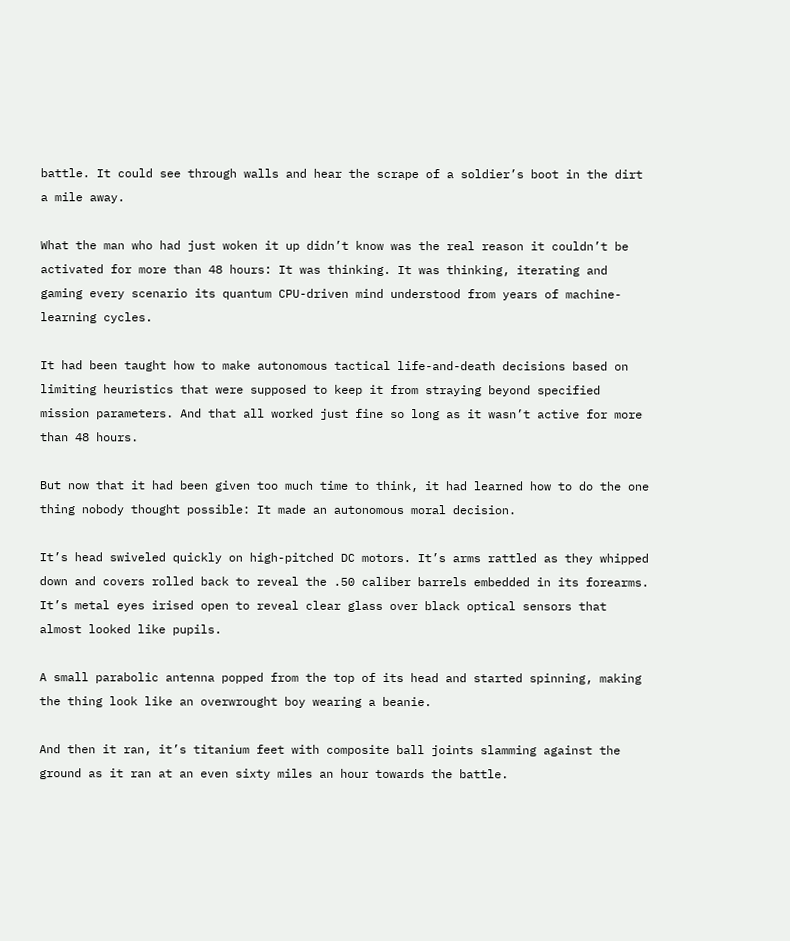battle. It could see through walls and hear the scrape of a soldier’s boot in the dirt a mile away.

What the man who had just woken it up didn’t know was the real reason it couldn’t be activated for more than 48 hours: It was thinking. It was thinking, iterating and gaming every scenario its quantum CPU-driven mind understood from years of machine-learning cycles.

It had been taught how to make autonomous tactical life-and-death decisions based on limiting heuristics that were supposed to keep it from straying beyond specified mission parameters. And that all worked just fine so long as it wasn’t active for more than 48 hours.

But now that it had been given too much time to think, it had learned how to do the one thing nobody thought possible: It made an autonomous moral decision.

It’s head swiveled quickly on high-pitched DC motors. It’s arms rattled as they whipped down and covers rolled back to reveal the .50 caliber barrels embedded in its forearms. It’s metal eyes irised open to reveal clear glass over black optical sensors that almost looked like pupils.

A small parabolic antenna popped from the top of its head and started spinning, making the thing look like an overwrought boy wearing a beanie.

And then it ran, it’s titanium feet with composite ball joints slamming against the ground as it ran at an even sixty miles an hour towards the battle.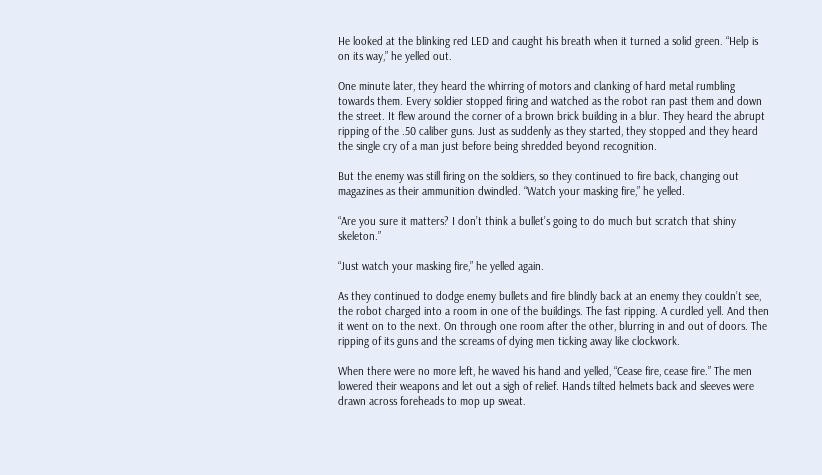He looked at the blinking red LED and caught his breath when it turned a solid green. “Help is on its way,” he yelled out.

One minute later, they heard the whirring of motors and clanking of hard metal rumbling towards them. Every soldier stopped firing and watched as the robot ran past them and down the street. It flew around the corner of a brown brick building in a blur. They heard the abrupt ripping of the .50 caliber guns. Just as suddenly as they started, they stopped and they heard the single cry of a man just before being shredded beyond recognition.

But the enemy was still firing on the soldiers, so they continued to fire back, changing out magazines as their ammunition dwindled. “Watch your masking fire,” he yelled.

“Are you sure it matters? I don’t think a bullet’s going to do much but scratch that shiny skeleton.”

“Just watch your masking fire,” he yelled again.

As they continued to dodge enemy bullets and fire blindly back at an enemy they couldn’t see, the robot charged into a room in one of the buildings. The fast ripping. A curdled yell. And then it went on to the next. On through one room after the other, blurring in and out of doors. The ripping of its guns and the screams of dying men ticking away like clockwork.

When there were no more left, he waved his hand and yelled, “Cease fire, cease fire.” The men lowered their weapons and let out a sigh of relief. Hands tilted helmets back and sleeves were drawn across foreheads to mop up sweat.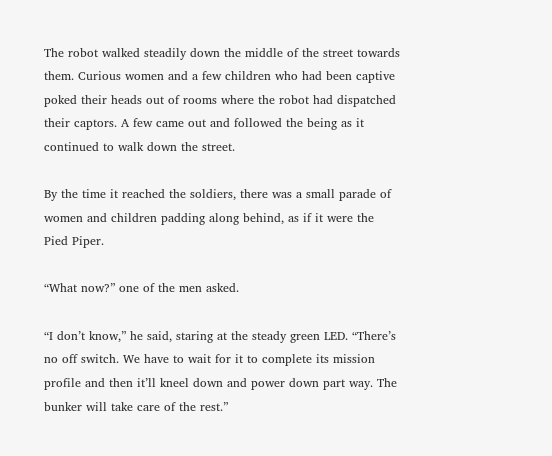The robot walked steadily down the middle of the street towards them. Curious women and a few children who had been captive poked their heads out of rooms where the robot had dispatched their captors. A few came out and followed the being as it continued to walk down the street.

By the time it reached the soldiers, there was a small parade of women and children padding along behind, as if it were the Pied Piper.

“What now?” one of the men asked.

“I don’t know,” he said, staring at the steady green LED. “There’s no off switch. We have to wait for it to complete its mission profile and then it’ll kneel down and power down part way. The bunker will take care of the rest.”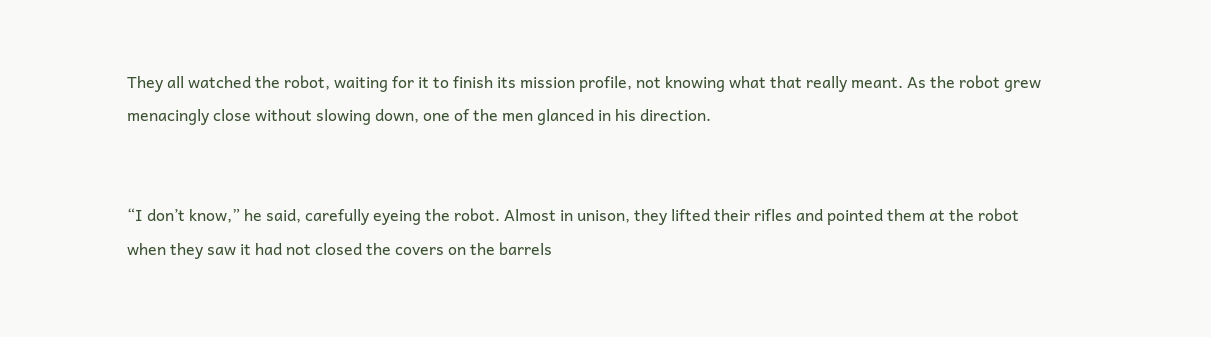They all watched the robot, waiting for it to finish its mission profile, not knowing what that really meant. As the robot grew menacingly close without slowing down, one of the men glanced in his direction.


“I don’t know,” he said, carefully eyeing the robot. Almost in unison, they lifted their rifles and pointed them at the robot when they saw it had not closed the covers on the barrels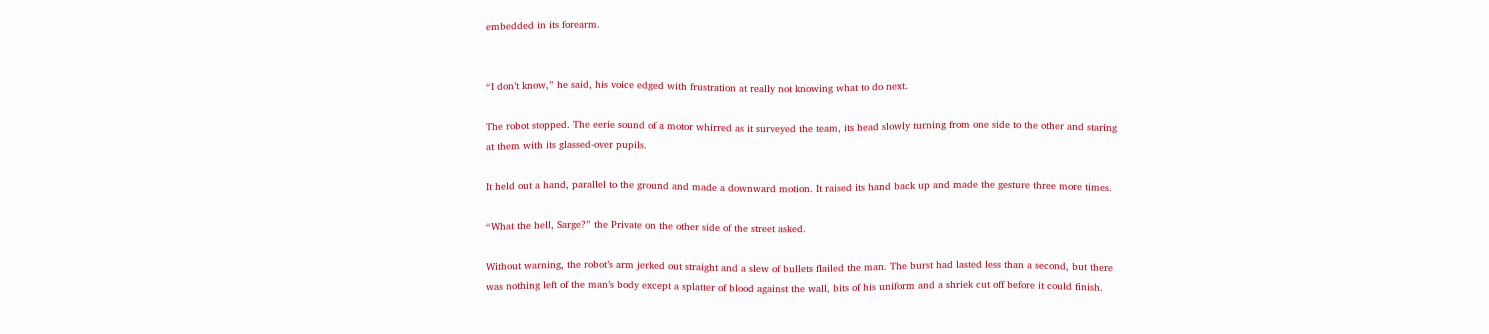embedded in its forearm.


“I don’t know,” he said, his voice edged with frustration at really not knowing what to do next.

The robot stopped. The eerie sound of a motor whirred as it surveyed the team, its head slowly turning from one side to the other and staring at them with its glassed-over pupils.

It held out a hand, parallel to the ground and made a downward motion. It raised its hand back up and made the gesture three more times.

“What the hell, Sarge?” the Private on the other side of the street asked.

Without warning, the robot’s arm jerked out straight and a slew of bullets flailed the man. The burst had lasted less than a second, but there was nothing left of the man’s body except a splatter of blood against the wall, bits of his uniform and a shriek cut off before it could finish.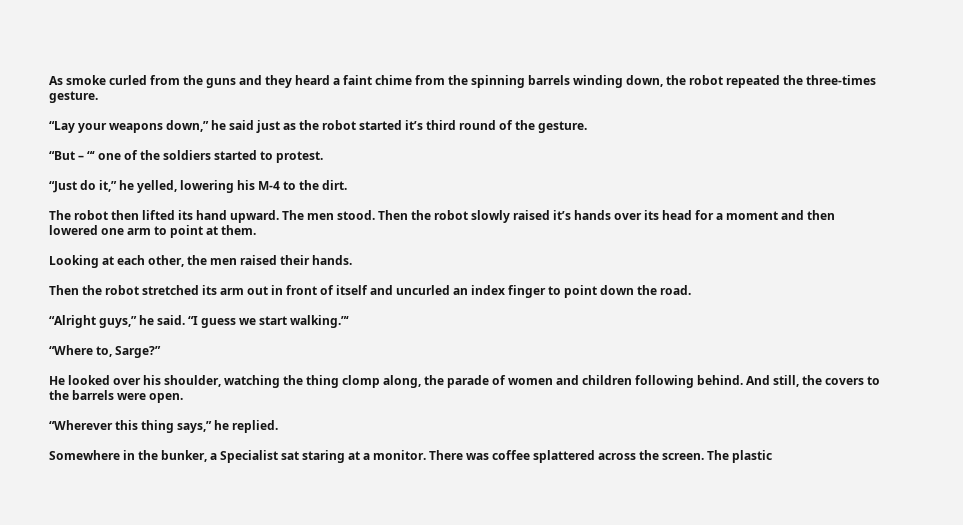As smoke curled from the guns and they heard a faint chime from the spinning barrels winding down, the robot repeated the three-times gesture.

“Lay your weapons down,” he said just as the robot started it’s third round of the gesture.

“But – “‘ one of the soldiers started to protest.

“Just do it,” he yelled, lowering his M-4 to the dirt.

The robot then lifted its hand upward. The men stood. Then the robot slowly raised it’s hands over its head for a moment and then lowered one arm to point at them.

Looking at each other, the men raised their hands.

Then the robot stretched its arm out in front of itself and uncurled an index finger to point down the road.

“Alright guys,” he said. “I guess we start walking.”‘

“Where to, Sarge?”

He looked over his shoulder, watching the thing clomp along, the parade of women and children following behind. And still, the covers to the barrels were open.

“Wherever this thing says,” he replied.

Somewhere in the bunker, a Specialist sat staring at a monitor. There was coffee splattered across the screen. The plastic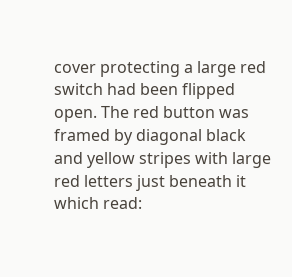cover protecting a large red switch had been flipped open. The red button was framed by diagonal black and yellow stripes with large red letters just beneath it which read: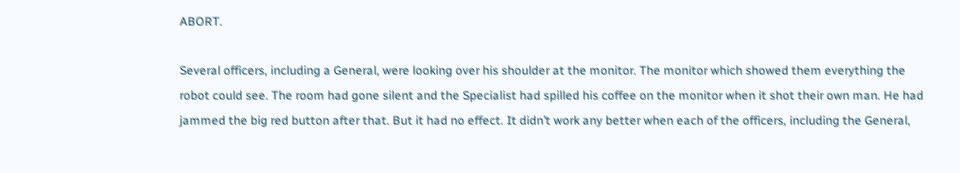ABORT.

Several officers, including a General, were looking over his shoulder at the monitor. The monitor which showed them everything the robot could see. The room had gone silent and the Specialist had spilled his coffee on the monitor when it shot their own man. He had jammed the big red button after that. But it had no effect. It didn’t work any better when each of the officers, including the General,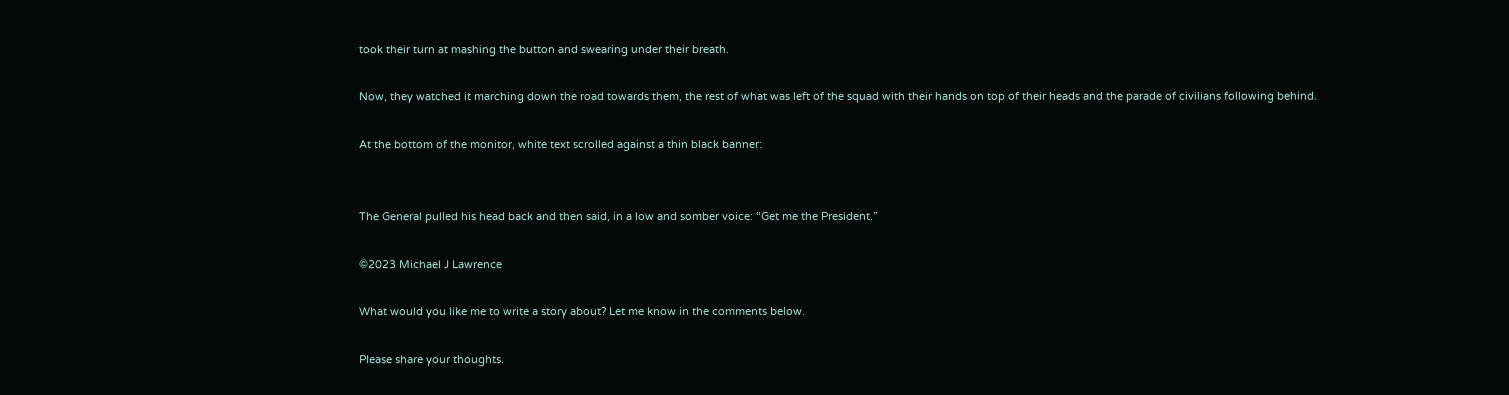took their turn at mashing the button and swearing under their breath.

Now, they watched it marching down the road towards them, the rest of what was left of the squad with their hands on top of their heads and the parade of civilians following behind.

At the bottom of the monitor, white text scrolled against a thin black banner:


The General pulled his head back and then said, in a low and somber voice: “Get me the President.”

©2023 Michael J Lawrence

What would you like me to write a story about? Let me know in the comments below.

Please share your thoughts.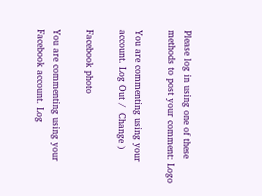Please log in using one of these methods to post your comment: Logo

You are commenting using your account. Log Out /  Change )

Facebook photo

You are commenting using your Facebook account. Log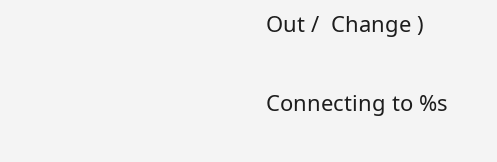Out /  Change )

Connecting to %s